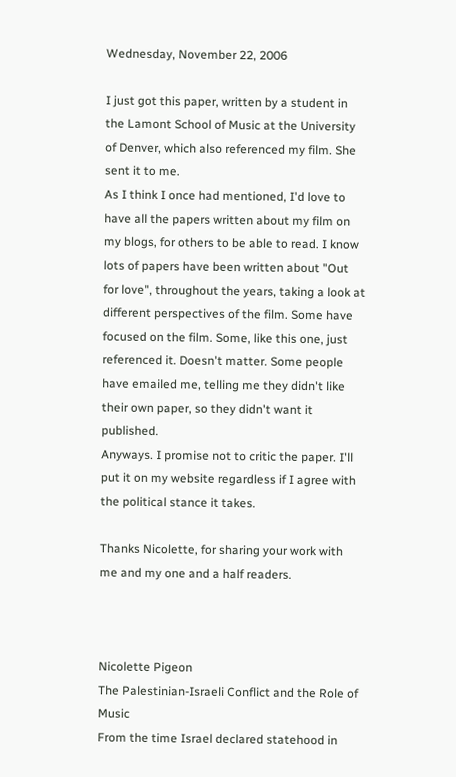Wednesday, November 22, 2006

I just got this paper, written by a student in the Lamont School of Music at the University of Denver, which also referenced my film. She sent it to me.
As I think I once had mentioned, I'd love to have all the papers written about my film on my blogs, for others to be able to read. I know lots of papers have been written about "Out for love", throughout the years, taking a look at different perspectives of the film. Some have focused on the film. Some, like this one, just referenced it. Doesn't matter. Some people have emailed me, telling me they didn't like their own paper, so they didn't want it published.
Anyways. I promise not to critic the paper. I'll put it on my website regardless if I agree with the political stance it takes.

Thanks Nicolette, for sharing your work with me and my one and a half readers.



Nicolette Pigeon
The Palestinian-Israeli Conflict and the Role of Music
From the time Israel declared statehood in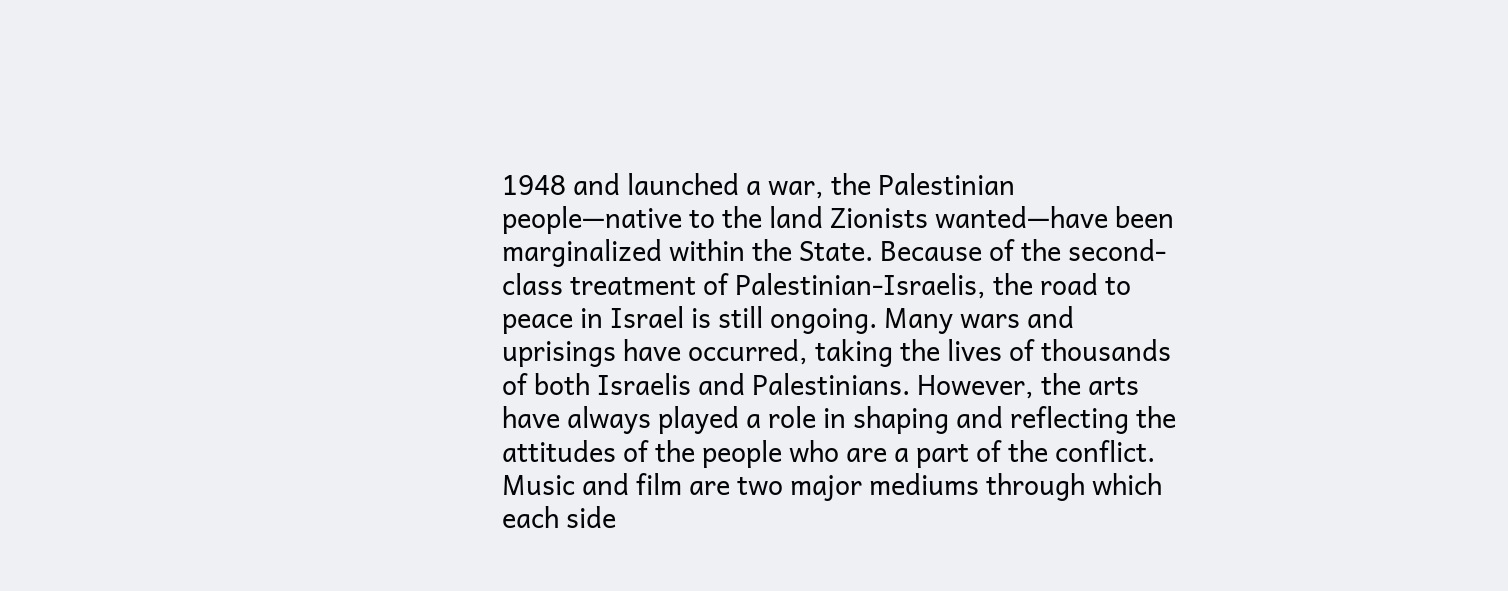1948 and launched a war, the Palestinian people—native to the land Zionists wanted—have been marginalized within the State. Because of the second-class treatment of Palestinian-Israelis, the road to peace in Israel is still ongoing. Many wars and uprisings have occurred, taking the lives of thousands of both Israelis and Palestinians. However, the arts have always played a role in shaping and reflecting the attitudes of the people who are a part of the conflict. Music and film are two major mediums through which each side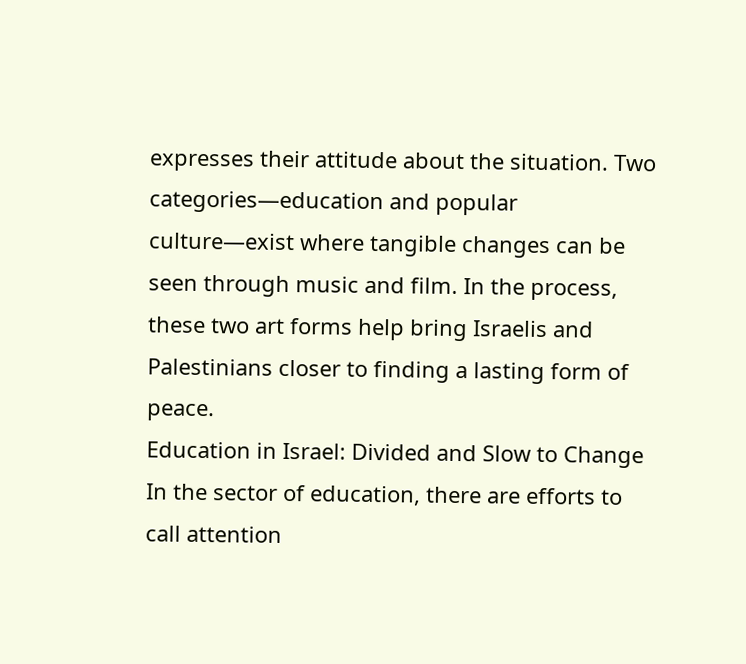expresses their attitude about the situation. Two categories—education and popular culture—exist where tangible changes can be seen through music and film. In the process, these two art forms help bring Israelis and Palestinians closer to finding a lasting form of peace.
Education in Israel: Divided and Slow to Change
In the sector of education, there are efforts to call attention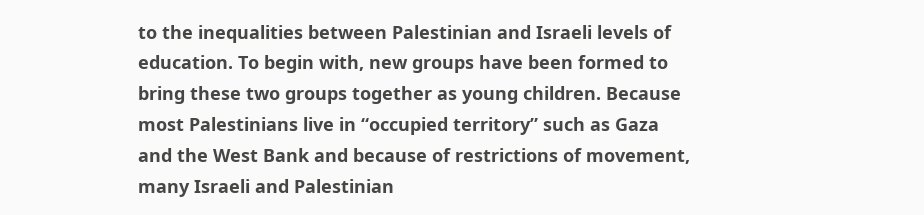to the inequalities between Palestinian and Israeli levels of education. To begin with, new groups have been formed to bring these two groups together as young children. Because most Palestinians live in “occupied territory” such as Gaza and the West Bank and because of restrictions of movement, many Israeli and Palestinian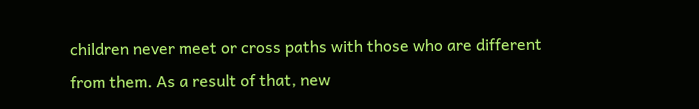children never meet or cross paths with those who are different from them. As a result of that, new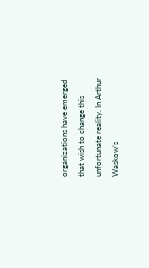organizations have emerged that wish to change this unfortunate reality. In Arthur Waskow’s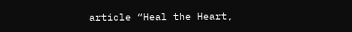article “Heal the Heart,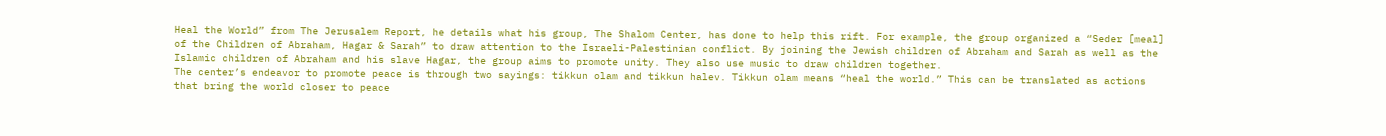Heal the World” from The Jerusalem Report, he details what his group, The Shalom Center, has done to help this rift. For example, the group organized a “Seder [meal] of the Children of Abraham, Hagar & Sarah” to draw attention to the Israeli-Palestinian conflict. By joining the Jewish children of Abraham and Sarah as well as the Islamic children of Abraham and his slave Hagar, the group aims to promote unity. They also use music to draw children together.
The center’s endeavor to promote peace is through two sayings: tikkun olam and tikkun halev. Tikkun olam means “heal the world.” This can be translated as actions that bring the world closer to peace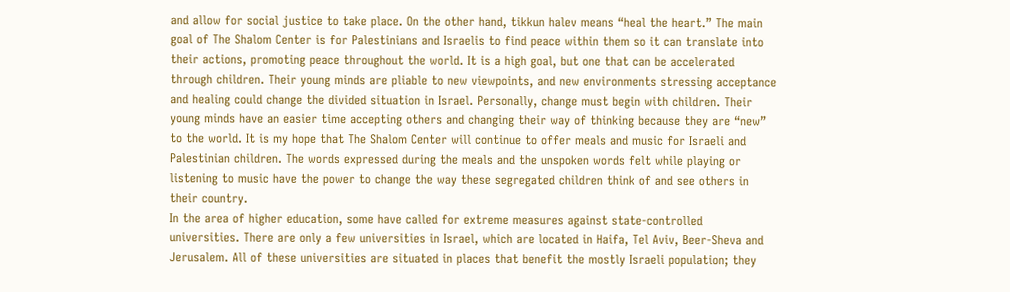and allow for social justice to take place. On the other hand, tikkun halev means “heal the heart.” The main goal of The Shalom Center is for Palestinians and Israelis to find peace within them so it can translate into their actions, promoting peace throughout the world. It is a high goal, but one that can be accelerated through children. Their young minds are pliable to new viewpoints, and new environments stressing acceptance and healing could change the divided situation in Israel. Personally, change must begin with children. Their young minds have an easier time accepting others and changing their way of thinking because they are “new” to the world. It is my hope that The Shalom Center will continue to offer meals and music for Israeli and Palestinian children. The words expressed during the meals and the unspoken words felt while playing or listening to music have the power to change the way these segregated children think of and see others in their country.
In the area of higher education, some have called for extreme measures against state-controlled universities. There are only a few universities in Israel, which are located in Haifa, Tel Aviv, Beer-Sheva and Jerusalem. All of these universities are situated in places that benefit the mostly Israeli population; they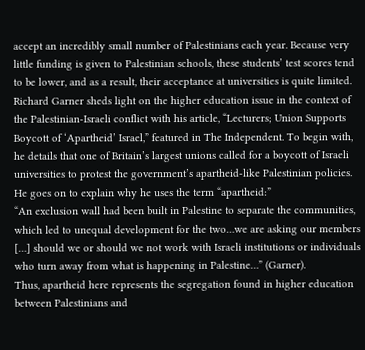accept an incredibly small number of Palestinians each year. Because very little funding is given to Palestinian schools, these students’ test scores tend to be lower, and as a result, their acceptance at universities is quite limited. Richard Garner sheds light on the higher education issue in the context of the Palestinian-Israeli conflict with his article, “Lecturers; Union Supports Boycott of ‘Apartheid’ Israel,” featured in The Independent. To begin with, he details that one of Britain’s largest unions called for a boycott of Israeli universities to protest the government’s apartheid-like Palestinian policies. He goes on to explain why he uses the term “apartheid:”
“An exclusion wall had been built in Palestine to separate the communities, which led to unequal development for the two…we are asking our members […] should we or should we not work with Israeli institutions or individuals who turn away from what is happening in Palestine…” (Garner).
Thus, apartheid here represents the segregation found in higher education between Palestinians and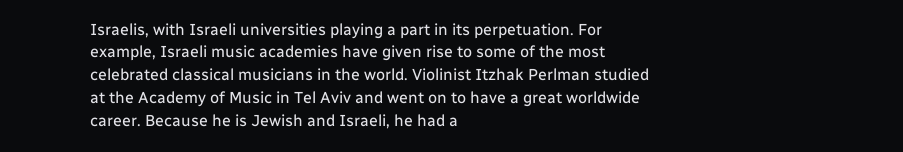Israelis, with Israeli universities playing a part in its perpetuation. For example, Israeli music academies have given rise to some of the most celebrated classical musicians in the world. Violinist Itzhak Perlman studied at the Academy of Music in Tel Aviv and went on to have a great worldwide career. Because he is Jewish and Israeli, he had a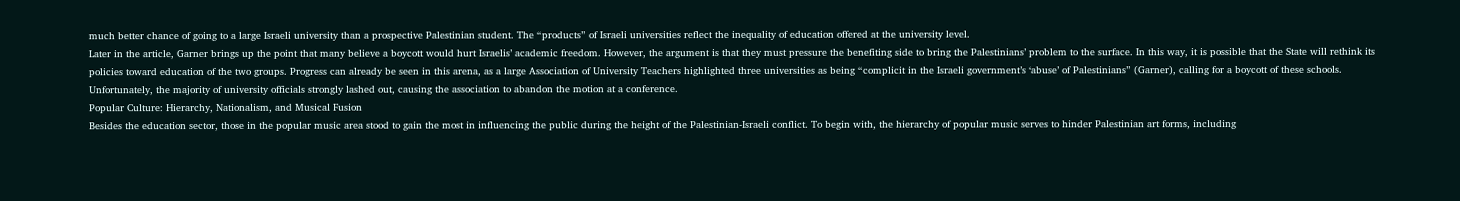much better chance of going to a large Israeli university than a prospective Palestinian student. The “products” of Israeli universities reflect the inequality of education offered at the university level.
Later in the article, Garner brings up the point that many believe a boycott would hurt Israelis’ academic freedom. However, the argument is that they must pressure the benefiting side to bring the Palestinians’ problem to the surface. In this way, it is possible that the State will rethink its policies toward education of the two groups. Progress can already be seen in this arena, as a large Association of University Teachers highlighted three universities as being “complicit in the Israeli government’s ‘abuse’ of Palestinians” (Garner), calling for a boycott of these schools. Unfortunately, the majority of university officials strongly lashed out, causing the association to abandon the motion at a conference.
Popular Culture: Hierarchy, Nationalism, and Musical Fusion
Besides the education sector, those in the popular music area stood to gain the most in influencing the public during the height of the Palestinian-Israeli conflict. To begin with, the hierarchy of popular music serves to hinder Palestinian art forms, including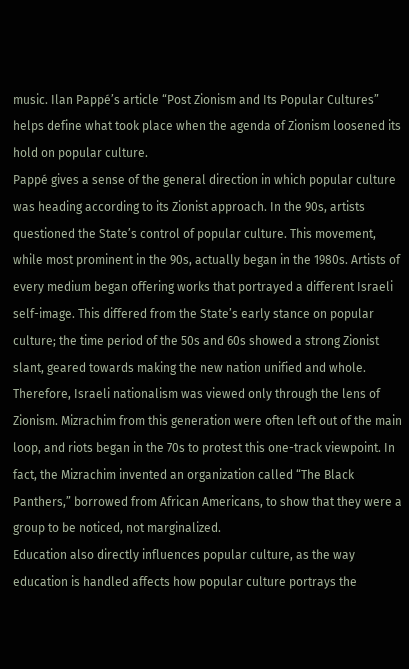music. Ilan Pappé’s article “Post Zionism and Its Popular Cultures” helps define what took place when the agenda of Zionism loosened its hold on popular culture.
Pappé gives a sense of the general direction in which popular culture was heading according to its Zionist approach. In the 90s, artists questioned the State’s control of popular culture. This movement, while most prominent in the 90s, actually began in the 1980s. Artists of every medium began offering works that portrayed a different Israeli self-image. This differed from the State’s early stance on popular culture; the time period of the 50s and 60s showed a strong Zionist slant, geared towards making the new nation unified and whole. Therefore, Israeli nationalism was viewed only through the lens of Zionism. Mizrachim from this generation were often left out of the main loop, and riots began in the 70s to protest this one-track viewpoint. In fact, the Mizrachim invented an organization called “The Black Panthers,” borrowed from African Americans, to show that they were a group to be noticed, not marginalized.
Education also directly influences popular culture, as the way education is handled affects how popular culture portrays the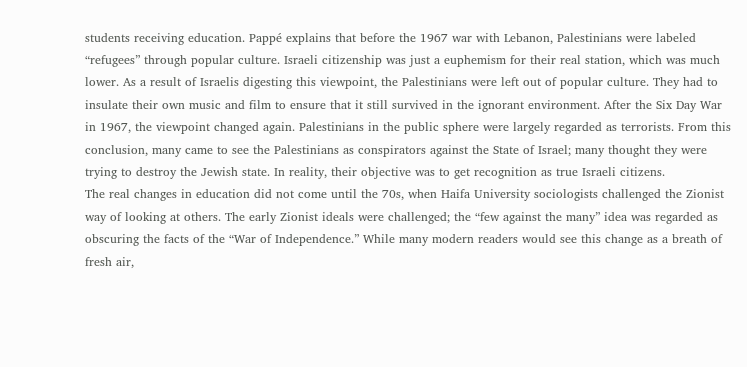students receiving education. Pappé explains that before the 1967 war with Lebanon, Palestinians were labeled “refugees” through popular culture. Israeli citizenship was just a euphemism for their real station, which was much lower. As a result of Israelis digesting this viewpoint, the Palestinians were left out of popular culture. They had to insulate their own music and film to ensure that it still survived in the ignorant environment. After the Six Day War in 1967, the viewpoint changed again. Palestinians in the public sphere were largely regarded as terrorists. From this conclusion, many came to see the Palestinians as conspirators against the State of Israel; many thought they were trying to destroy the Jewish state. In reality, their objective was to get recognition as true Israeli citizens.
The real changes in education did not come until the 70s, when Haifa University sociologists challenged the Zionist way of looking at others. The early Zionist ideals were challenged; the “few against the many” idea was regarded as obscuring the facts of the “War of Independence.” While many modern readers would see this change as a breath of fresh air,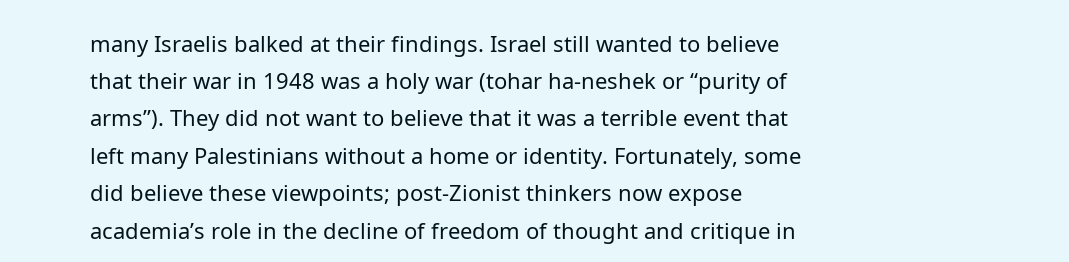many Israelis balked at their findings. Israel still wanted to believe that their war in 1948 was a holy war (tohar ha-neshek or “purity of arms”). They did not want to believe that it was a terrible event that left many Palestinians without a home or identity. Fortunately, some did believe these viewpoints; post-Zionist thinkers now expose academia’s role in the decline of freedom of thought and critique in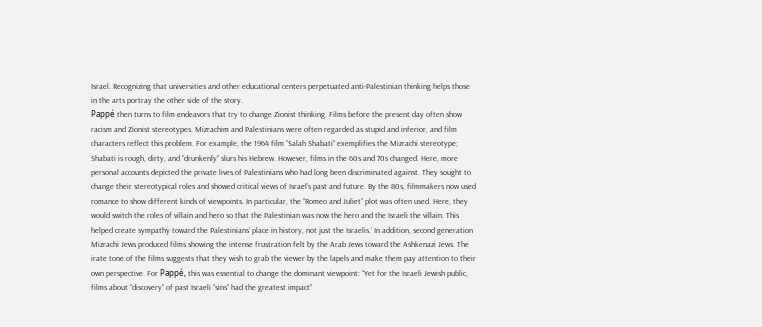Israel. Recognizing that universities and other educational centers perpetuated anti-Palestinian thinking helps those in the arts portray the other side of the story.
Pappé then turns to film endeavors that try to change Zionist thinking. Films before the present day often show racism and Zionist stereotypes. Mizrachim and Palestinians were often regarded as stupid and inferior, and film characters reflect this problem. For example, the 1964 film “Salah Shabati” exemplifies the Mizrachi stereotype; Shabati is rough, dirty, and “drunkenly” slurs his Hebrew. However, films in the 60s and 70s changed. Here, more personal accounts depicted the private lives of Palestinians who had long been discriminated against. They sought to change their stereotypical roles and showed critical views of Israel’s past and future. By the 80s, filmmakers now used romance to show different kinds of viewpoints. In particular, the “Romeo and Juliet” plot was often used. Here, they would switch the roles of villain and hero so that the Palestinian was now the hero and the Israeli the villain. This helped create sympathy toward the Palestinians’ place in history, not just the Israelis.’ In addition, second generation Mizrachi Jews produced films showing the intense frustration felt by the Arab Jews toward the Ashkenazi Jews. The irate tone of the films suggests that they wish to grab the viewer by the lapels and make them pay attention to their own perspective. For Pappé, this was essential to change the dominant viewpoint: “Yet for the Israeli Jewish public, films about “discovery” of past Israeli “sins” had the greatest impact”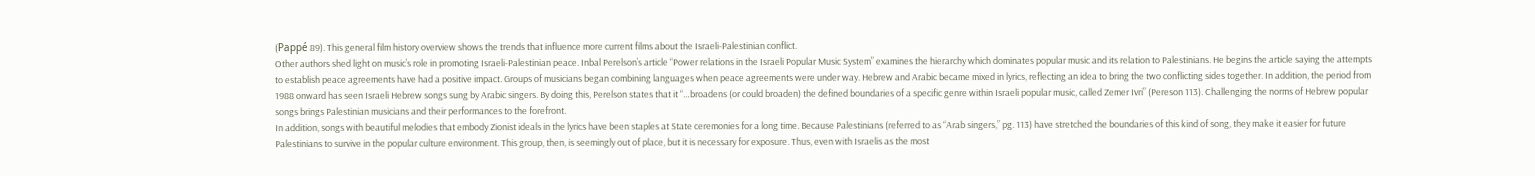(Pappé 89). This general film history overview shows the trends that influence more current films about the Israeli-Palestinian conflict.
Other authors shed light on music’s role in promoting Israeli-Palestinian peace. Inbal Perelson’s article “Power relations in the Israeli Popular Music System” examines the hierarchy which dominates popular music and its relation to Palestinians. He begins the article saying the attempts to establish peace agreements have had a positive impact. Groups of musicians began combining languages when peace agreements were under way. Hebrew and Arabic became mixed in lyrics, reflecting an idea to bring the two conflicting sides together. In addition, the period from 1988 onward has seen Israeli Hebrew songs sung by Arabic singers. By doing this, Perelson states that it “…broadens (or could broaden) the defined boundaries of a specific genre within Israeli popular music, called Zemer Ivri” (Pereson 113). Challenging the norms of Hebrew popular songs brings Palestinian musicians and their performances to the forefront.
In addition, songs with beautiful melodies that embody Zionist ideals in the lyrics have been staples at State ceremonies for a long time. Because Palestinians (referred to as “Arab singers,” pg. 113) have stretched the boundaries of this kind of song, they make it easier for future Palestinians to survive in the popular culture environment. This group, then, is seemingly out of place, but it is necessary for exposure. Thus, even with Israelis as the most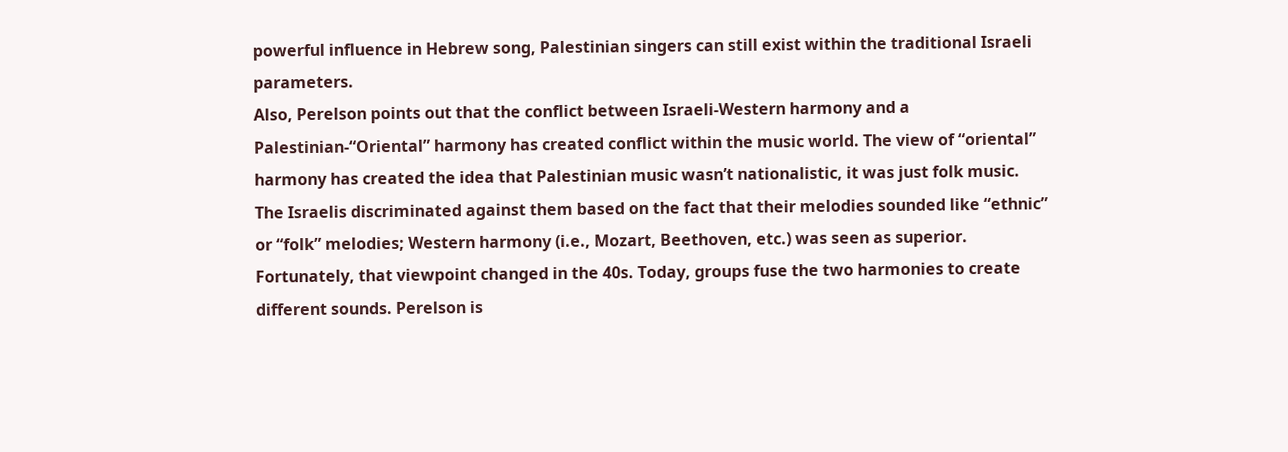powerful influence in Hebrew song, Palestinian singers can still exist within the traditional Israeli parameters.
Also, Perelson points out that the conflict between Israeli-Western harmony and a Palestinian-“Oriental” harmony has created conflict within the music world. The view of “oriental” harmony has created the idea that Palestinian music wasn’t nationalistic, it was just folk music. The Israelis discriminated against them based on the fact that their melodies sounded like “ethnic” or “folk” melodies; Western harmony (i.e., Mozart, Beethoven, etc.) was seen as superior. Fortunately, that viewpoint changed in the 40s. Today, groups fuse the two harmonies to create different sounds. Perelson is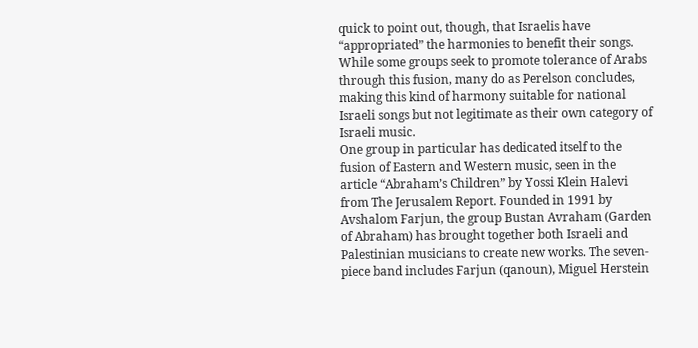quick to point out, though, that Israelis have “appropriated” the harmonies to benefit their songs. While some groups seek to promote tolerance of Arabs through this fusion, many do as Perelson concludes, making this kind of harmony suitable for national Israeli songs but not legitimate as their own category of Israeli music.
One group in particular has dedicated itself to the fusion of Eastern and Western music, seen in the article “Abraham’s Children” by Yossi Klein Halevi from The Jerusalem Report. Founded in 1991 by Avshalom Farjun, the group Bustan Avraham (Garden of Abraham) has brought together both Israeli and Palestinian musicians to create new works. The seven-piece band includes Farjun (qanoun), Miguel Herstein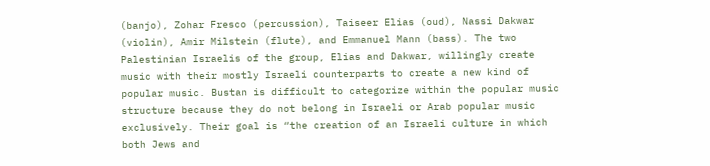(banjo), Zohar Fresco (percussion), Taiseer Elias (oud), Nassi Dakwar (violin), Amir Milstein (flute), and Emmanuel Mann (bass). The two Palestinian Israelis of the group, Elias and Dakwar, willingly create music with their mostly Israeli counterparts to create a new kind of popular music. Bustan is difficult to categorize within the popular music structure because they do not belong in Israeli or Arab popular music exclusively. Their goal is “the creation of an Israeli culture in which both Jews and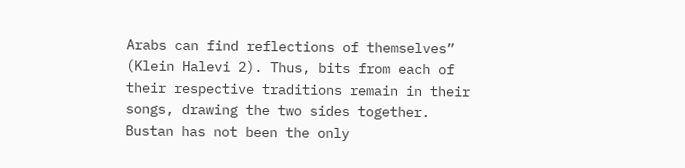Arabs can find reflections of themselves” (Klein Halevi 2). Thus, bits from each of their respective traditions remain in their songs, drawing the two sides together.
Bustan has not been the only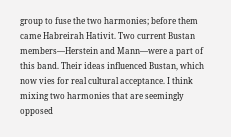group to fuse the two harmonies; before them came Habreirah Hativit. Two current Bustan members—Herstein and Mann—were a part of this band. Their ideas influenced Bustan, which now vies for real cultural acceptance. I think mixing two harmonies that are seemingly opposed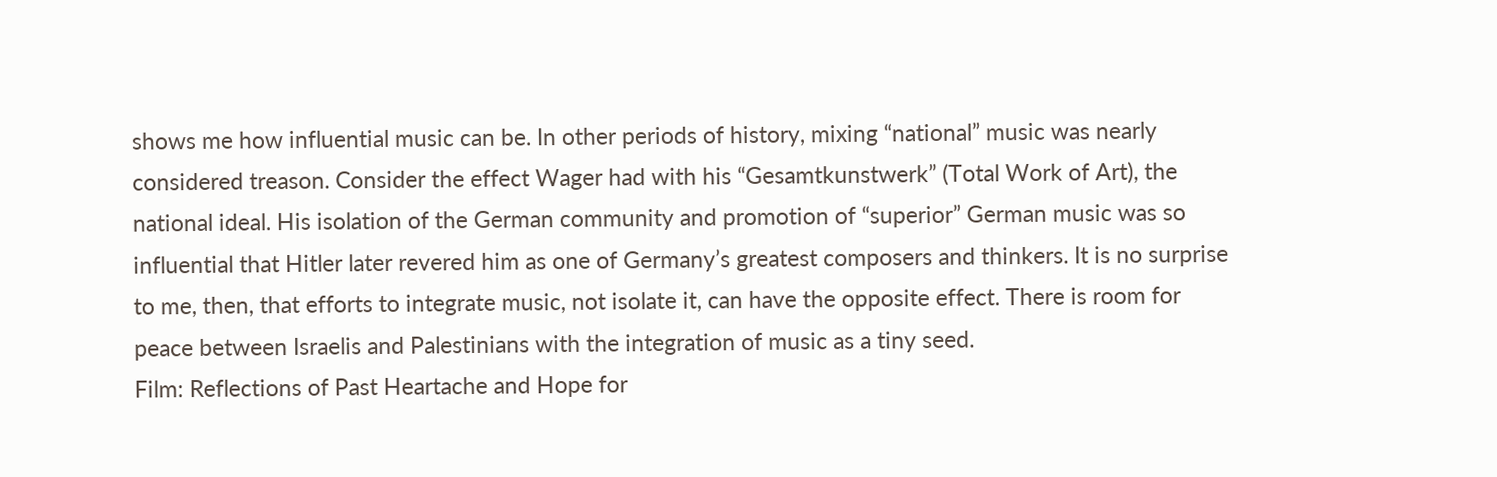shows me how influential music can be. In other periods of history, mixing “national” music was nearly considered treason. Consider the effect Wager had with his “Gesamtkunstwerk” (Total Work of Art), the national ideal. His isolation of the German community and promotion of “superior” German music was so influential that Hitler later revered him as one of Germany’s greatest composers and thinkers. It is no surprise to me, then, that efforts to integrate music, not isolate it, can have the opposite effect. There is room for peace between Israelis and Palestinians with the integration of music as a tiny seed.
Film: Reflections of Past Heartache and Hope for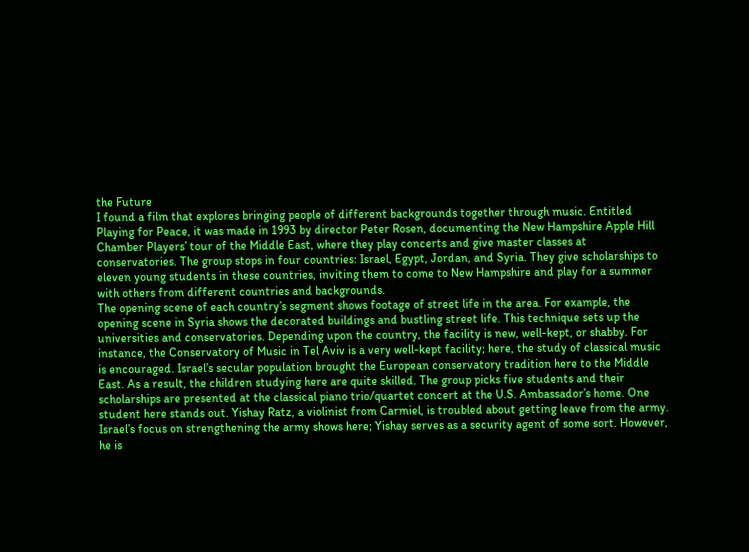the Future
I found a film that explores bringing people of different backgrounds together through music. Entitled Playing for Peace, it was made in 1993 by director Peter Rosen, documenting the New Hampshire Apple Hill Chamber Players’ tour of the Middle East, where they play concerts and give master classes at conservatories. The group stops in four countries: Israel, Egypt, Jordan, and Syria. They give scholarships to eleven young students in these countries, inviting them to come to New Hampshire and play for a summer with others from different countries and backgrounds.
The opening scene of each country’s segment shows footage of street life in the area. For example, the opening scene in Syria shows the decorated buildings and bustling street life. This technique sets up the universities and conservatories. Depending upon the country, the facility is new, well-kept, or shabby. For instance, the Conservatory of Music in Tel Aviv is a very well-kept facility; here, the study of classical music is encouraged. Israel’s secular population brought the European conservatory tradition here to the Middle East. As a result, the children studying here are quite skilled. The group picks five students and their scholarships are presented at the classical piano trio/quartet concert at the U.S. Ambassador’s home. One student here stands out. Yishay Ratz, a violinist from Carmiel, is troubled about getting leave from the army. Israel’s focus on strengthening the army shows here; Yishay serves as a security agent of some sort. However, he is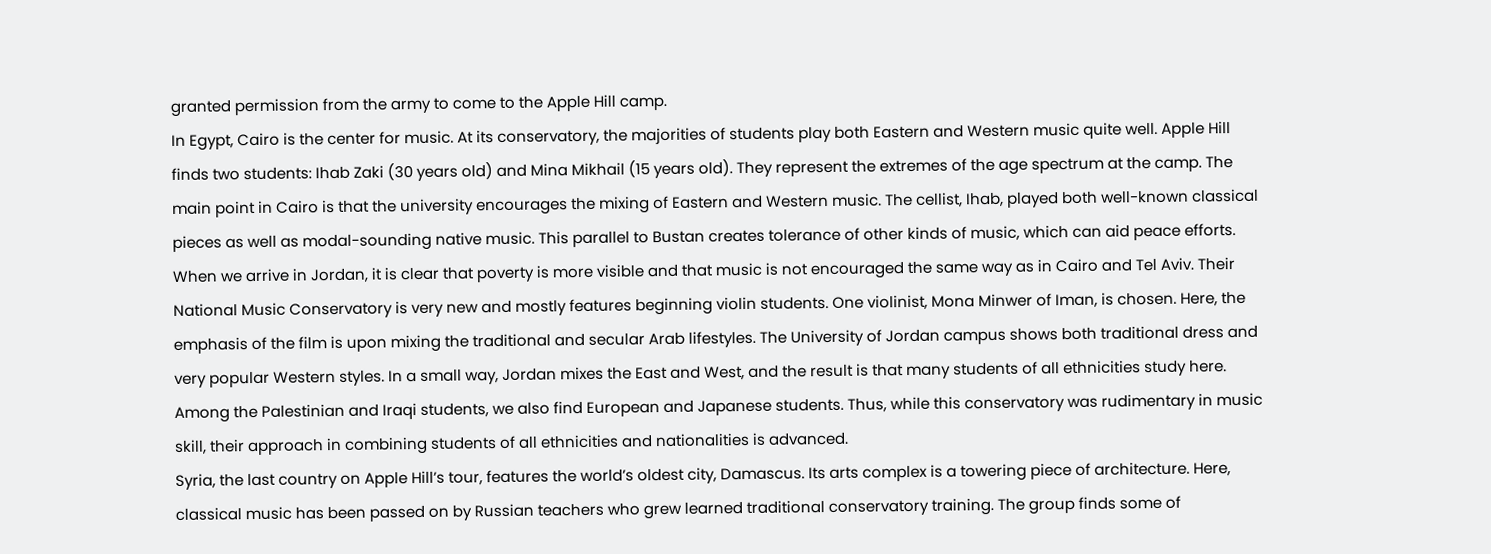granted permission from the army to come to the Apple Hill camp.
In Egypt, Cairo is the center for music. At its conservatory, the majorities of students play both Eastern and Western music quite well. Apple Hill finds two students: Ihab Zaki (30 years old) and Mina Mikhail (15 years old). They represent the extremes of the age spectrum at the camp. The main point in Cairo is that the university encourages the mixing of Eastern and Western music. The cellist, Ihab, played both well-known classical pieces as well as modal-sounding native music. This parallel to Bustan creates tolerance of other kinds of music, which can aid peace efforts.
When we arrive in Jordan, it is clear that poverty is more visible and that music is not encouraged the same way as in Cairo and Tel Aviv. Their National Music Conservatory is very new and mostly features beginning violin students. One violinist, Mona Minwer of Iman, is chosen. Here, the emphasis of the film is upon mixing the traditional and secular Arab lifestyles. The University of Jordan campus shows both traditional dress and very popular Western styles. In a small way, Jordan mixes the East and West, and the result is that many students of all ethnicities study here. Among the Palestinian and Iraqi students, we also find European and Japanese students. Thus, while this conservatory was rudimentary in music skill, their approach in combining students of all ethnicities and nationalities is advanced.
Syria, the last country on Apple Hill’s tour, features the world’s oldest city, Damascus. Its arts complex is a towering piece of architecture. Here, classical music has been passed on by Russian teachers who grew learned traditional conservatory training. The group finds some of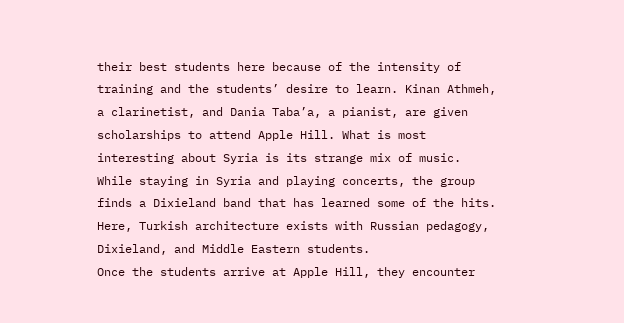their best students here because of the intensity of training and the students’ desire to learn. Kinan Athmeh, a clarinetist, and Dania Taba’a, a pianist, are given scholarships to attend Apple Hill. What is most interesting about Syria is its strange mix of music. While staying in Syria and playing concerts, the group finds a Dixieland band that has learned some of the hits. Here, Turkish architecture exists with Russian pedagogy, Dixieland, and Middle Eastern students.
Once the students arrive at Apple Hill, they encounter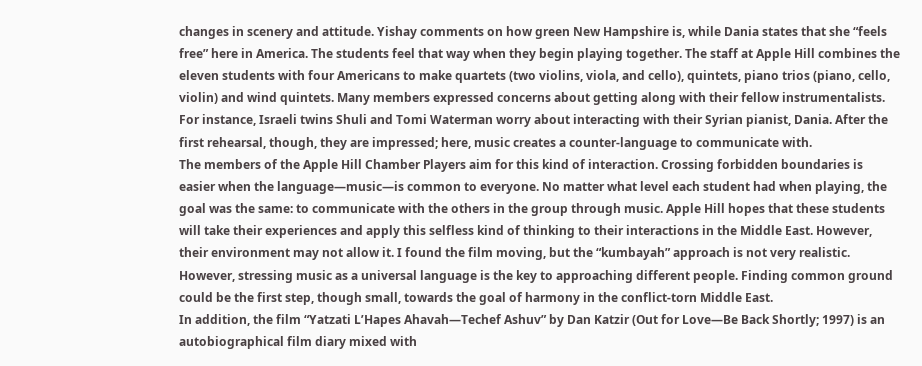changes in scenery and attitude. Yishay comments on how green New Hampshire is, while Dania states that she “feels free” here in America. The students feel that way when they begin playing together. The staff at Apple Hill combines the eleven students with four Americans to make quartets (two violins, viola, and cello), quintets, piano trios (piano, cello, violin) and wind quintets. Many members expressed concerns about getting along with their fellow instrumentalists. For instance, Israeli twins Shuli and Tomi Waterman worry about interacting with their Syrian pianist, Dania. After the first rehearsal, though, they are impressed; here, music creates a counter-language to communicate with.
The members of the Apple Hill Chamber Players aim for this kind of interaction. Crossing forbidden boundaries is easier when the language—music—is common to everyone. No matter what level each student had when playing, the goal was the same: to communicate with the others in the group through music. Apple Hill hopes that these students will take their experiences and apply this selfless kind of thinking to their interactions in the Middle East. However, their environment may not allow it. I found the film moving, but the “kumbayah” approach is not very realistic. However, stressing music as a universal language is the key to approaching different people. Finding common ground could be the first step, though small, towards the goal of harmony in the conflict-torn Middle East.
In addition, the film “Yatzati L’Hapes Ahavah—Techef Ashuv” by Dan Katzir (Out for Love—Be Back Shortly; 1997) is an autobiographical film diary mixed with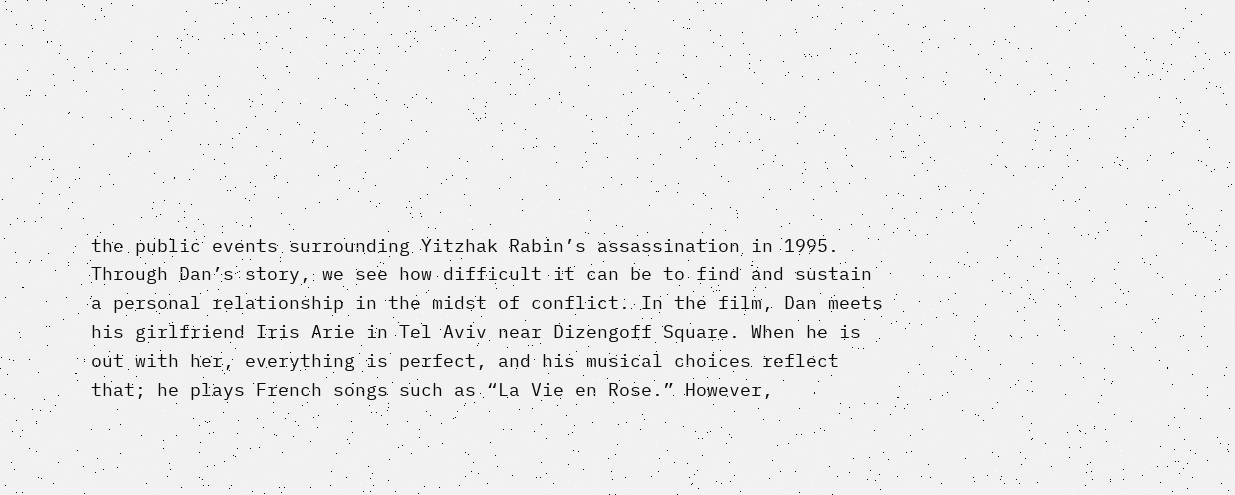the public events surrounding Yitzhak Rabin’s assassination in 1995. Through Dan’s story, we see how difficult it can be to find and sustain a personal relationship in the midst of conflict. In the film, Dan meets his girlfriend Iris Arie in Tel Aviv near Dizengoff Square. When he is out with her, everything is perfect, and his musical choices reflect that; he plays French songs such as “La Vie en Rose.” However,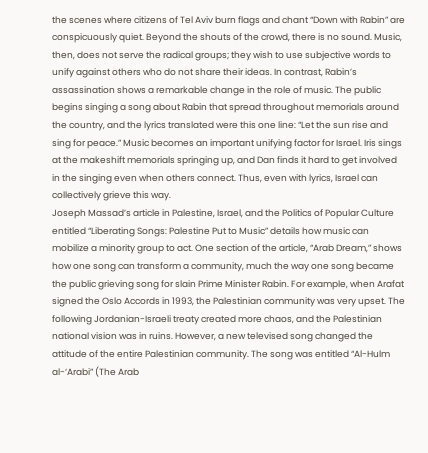the scenes where citizens of Tel Aviv burn flags and chant “Down with Rabin” are conspicuously quiet. Beyond the shouts of the crowd, there is no sound. Music, then, does not serve the radical groups; they wish to use subjective words to unify against others who do not share their ideas. In contrast, Rabin’s assassination shows a remarkable change in the role of music. The public begins singing a song about Rabin that spread throughout memorials around the country, and the lyrics translated were this one line: “Let the sun rise and sing for peace.” Music becomes an important unifying factor for Israel. Iris sings at the makeshift memorials springing up, and Dan finds it hard to get involved in the singing even when others connect. Thus, even with lyrics, Israel can collectively grieve this way.
Joseph Massad’s article in Palestine, Israel, and the Politics of Popular Culture entitled “Liberating Songs: Palestine Put to Music” details how music can mobilize a minority group to act. One section of the article, “Arab Dream,” shows how one song can transform a community, much the way one song became the public grieving song for slain Prime Minister Rabin. For example, when Arafat signed the Oslo Accords in 1993, the Palestinian community was very upset. The following Jordanian-Israeli treaty created more chaos, and the Palestinian national vision was in ruins. However, a new televised song changed the attitude of the entire Palestinian community. The song was entitled “Al-Hulm al-‘Arabi” (The Arab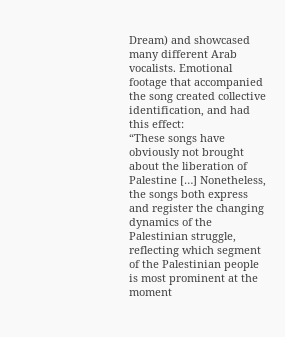Dream) and showcased many different Arab vocalists. Emotional footage that accompanied the song created collective identification, and had this effect:
“These songs have obviously not brought about the liberation of Palestine […] Nonetheless, the songs both express and register the changing dynamics of the Palestinian struggle, reflecting which segment of the Palestinian people is most prominent at the moment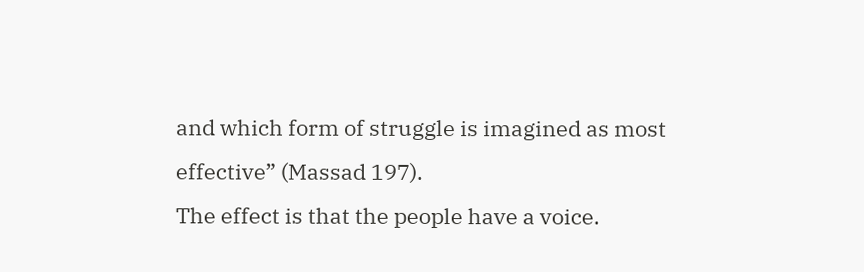and which form of struggle is imagined as most effective” (Massad 197).
The effect is that the people have a voice.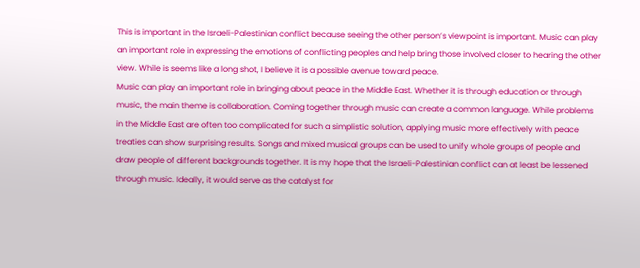This is important in the Israeli-Palestinian conflict because seeing the other person’s viewpoint is important. Music can play an important role in expressing the emotions of conflicting peoples and help bring those involved closer to hearing the other view. While is seems like a long shot, I believe it is a possible avenue toward peace.
Music can play an important role in bringing about peace in the Middle East. Whether it is through education or through music, the main theme is collaboration. Coming together through music can create a common language. While problems in the Middle East are often too complicated for such a simplistic solution, applying music more effectively with peace treaties can show surprising results. Songs and mixed musical groups can be used to unify whole groups of people and draw people of different backgrounds together. It is my hope that the Israeli-Palestinian conflict can at least be lessened through music. Ideally, it would serve as the catalyst for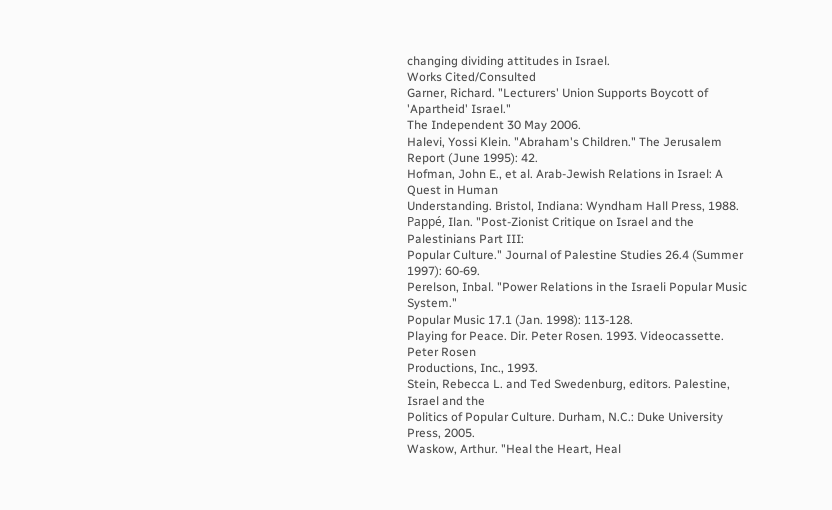changing dividing attitudes in Israel.
Works Cited/Consulted
Garner, Richard. "Lecturers' Union Supports Boycott of 'Apartheid' Israel."
The Independent 30 May 2006.
Halevi, Yossi Klein. "Abraham's Children." The Jerusalem Report (June 1995): 42.
Hofman, John E., et al. Arab-Jewish Relations in Israel: A Quest in Human
Understanding. Bristol, Indiana: Wyndham Hall Press, 1988.
Pappé, Ilan. "Post-Zionist Critique on Israel and the Palestinians Part III:
Popular Culture." Journal of Palestine Studies 26.4 (Summer 1997): 60-69.
Perelson, Inbal. "Power Relations in the Israeli Popular Music System."
Popular Music 17.1 (Jan. 1998): 113-128.
Playing for Peace. Dir. Peter Rosen. 1993. Videocassette. Peter Rosen
Productions, Inc., 1993.
Stein, Rebecca L. and Ted Swedenburg, editors. Palestine, Israel and the
Politics of Popular Culture. Durham, N.C.: Duke University Press, 2005.
Waskow, Arthur. "Heal the Heart, Heal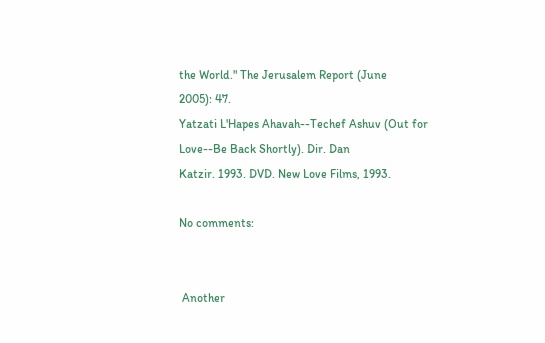the World." The Jerusalem Report (June
2005): 47.
Yatzati L'Hapes Ahavah--Techef Ashuv (Out for Love--Be Back Shortly). Dir. Dan
Katzir. 1993. DVD. New Love Films, 1993.

No comments:


 Another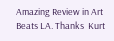Amazing Review in Art Beats LA. Thanks  Kurt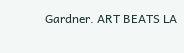Gardner. ART BEATS LA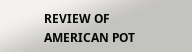REVIEW OF AMERICAN POT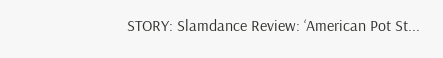STORY: Slamdance Review: ‘American Pot St...